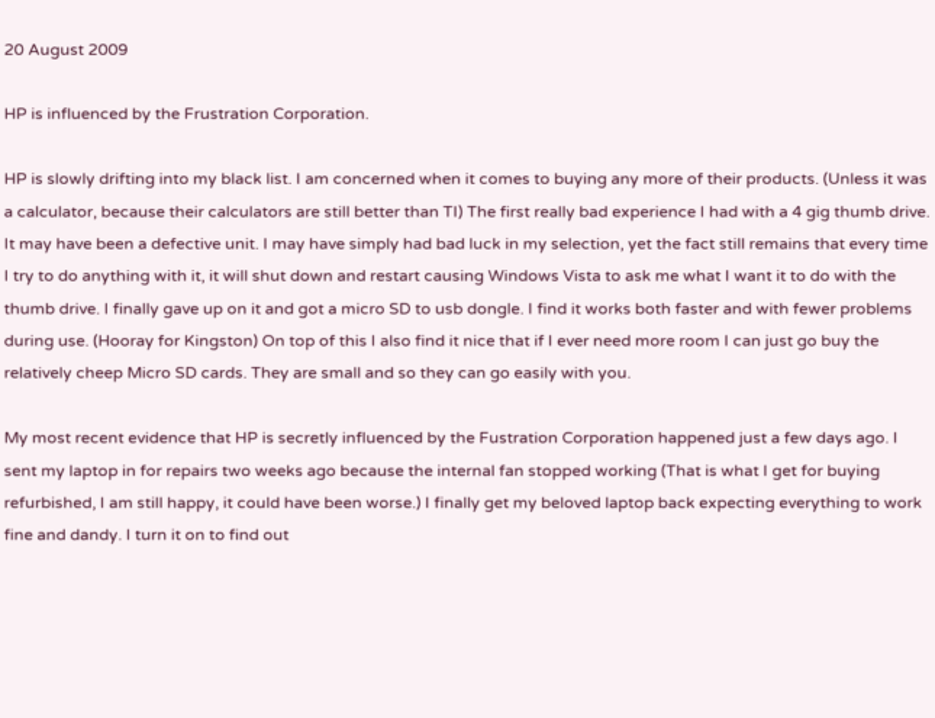20 August 2009

HP is influenced by the Frustration Corporation.

HP is slowly drifting into my black list. I am concerned when it comes to buying any more of their products. (Unless it was a calculator, because their calculators are still better than TI) The first really bad experience I had with a 4 gig thumb drive. It may have been a defective unit. I may have simply had bad luck in my selection, yet the fact still remains that every time I try to do anything with it, it will shut down and restart causing Windows Vista to ask me what I want it to do with the thumb drive. I finally gave up on it and got a micro SD to usb dongle. I find it works both faster and with fewer problems during use. (Hooray for Kingston) On top of this I also find it nice that if I ever need more room I can just go buy the relatively cheep Micro SD cards. They are small and so they can go easily with you.

My most recent evidence that HP is secretly influenced by the Fustration Corporation happened just a few days ago. I sent my laptop in for repairs two weeks ago because the internal fan stopped working (That is what I get for buying refurbished, I am still happy, it could have been worse.) I finally get my beloved laptop back expecting everything to work fine and dandy. I turn it on to find out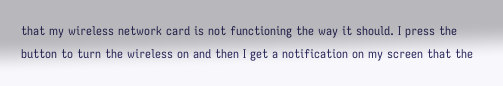that my wireless network card is not functioning the way it should. I press the button to turn the wireless on and then I get a notification on my screen that the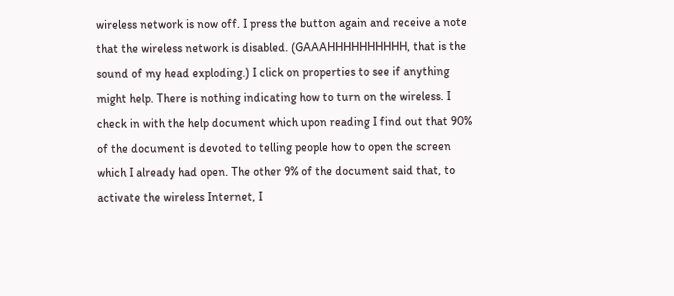wireless network is now off. I press the button again and receive a note that the wireless network is disabled. (GAAAHHHHHHHHHH, that is the sound of my head exploding.) I click on properties to see if anything might help. There is nothing indicating how to turn on the wireless. I check in with the help document which upon reading I find out that 90% of the document is devoted to telling people how to open the screen which I already had open. The other 9% of the document said that, to activate the wireless Internet, I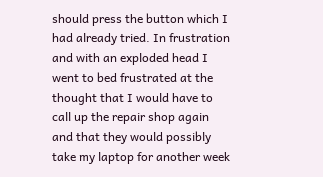should press the button which I had already tried. In frustration and with an exploded head I went to bed frustrated at the thought that I would have to call up the repair shop again and that they would possibly take my laptop for another week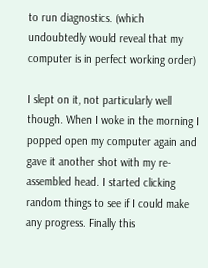to run diagnostics. (which undoubtedly would reveal that my computer is in perfect working order)

I slept on it, not particularly well though. When I woke in the morning I popped open my computer again and gave it another shot with my re-assembled head. I started clicking random things to see if I could make any progress. Finally this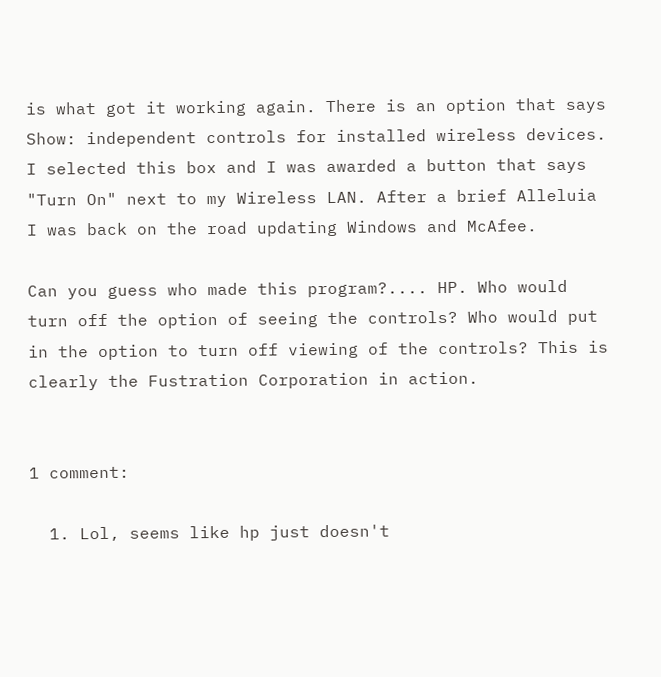is what got it working again. There is an option that says Show: independent controls for installed wireless devices. I selected this box and I was awarded a button that says "Turn On" next to my Wireless LAN. After a brief Alleluia I was back on the road updating Windows and McAfee.

Can you guess who made this program?.... HP. Who would turn off the option of seeing the controls? Who would put in the option to turn off viewing of the controls? This is clearly the Fustration Corporation in action.


1 comment:

  1. Lol, seems like hp just doesn't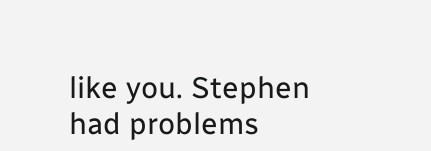like you. Stephen had problems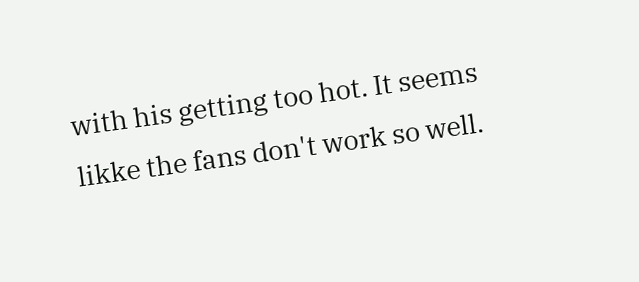with his getting too hot. It seems likke the fans don't work so well.